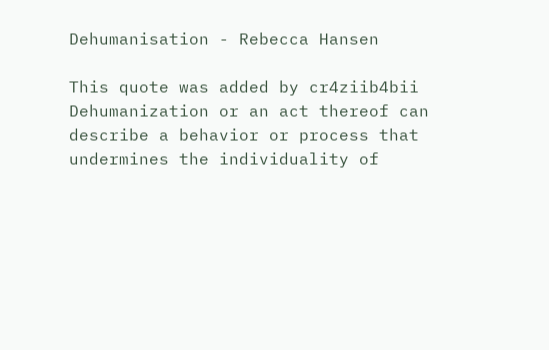Dehumanisation - Rebecca Hansen

This quote was added by cr4ziib4bii
Dehumanization or an act thereof can describe a behavior or process that undermines the individuality of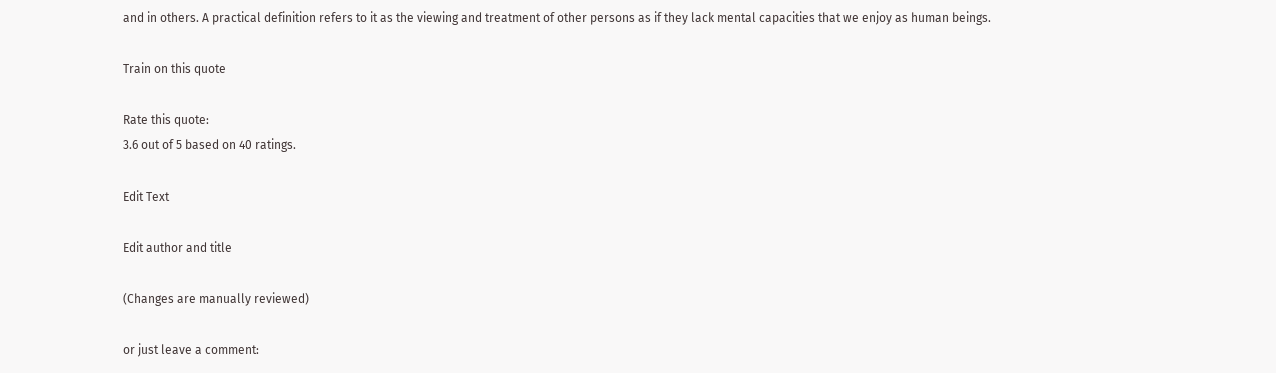and in others. A practical definition refers to it as the viewing and treatment of other persons as if they lack mental capacities that we enjoy as human beings.

Train on this quote

Rate this quote:
3.6 out of 5 based on 40 ratings.

Edit Text

Edit author and title

(Changes are manually reviewed)

or just leave a comment: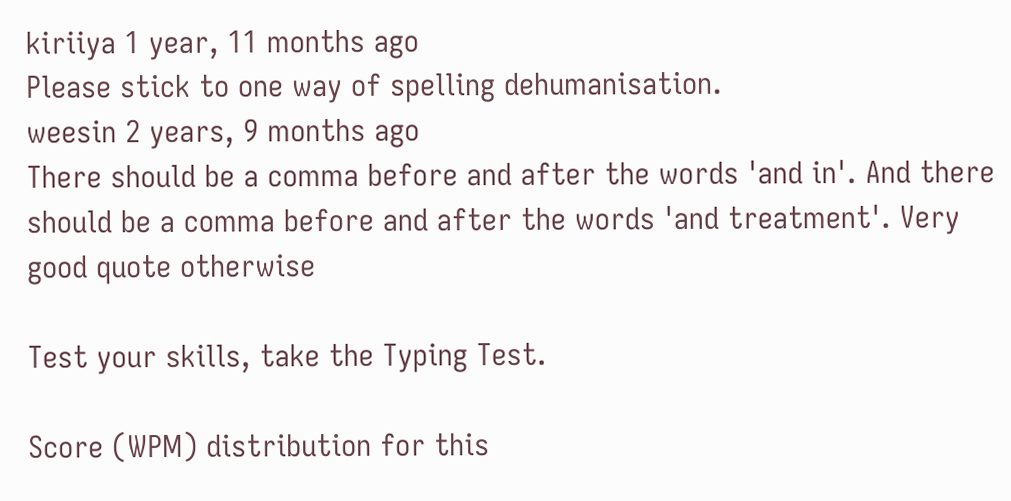kiriiya 1 year, 11 months ago
Please stick to one way of spelling dehumanisation.
weesin 2 years, 9 months ago
There should be a comma before and after the words 'and in'. And there should be a comma before and after the words 'and treatment'. Very good quote otherwise

Test your skills, take the Typing Test.

Score (WPM) distribution for this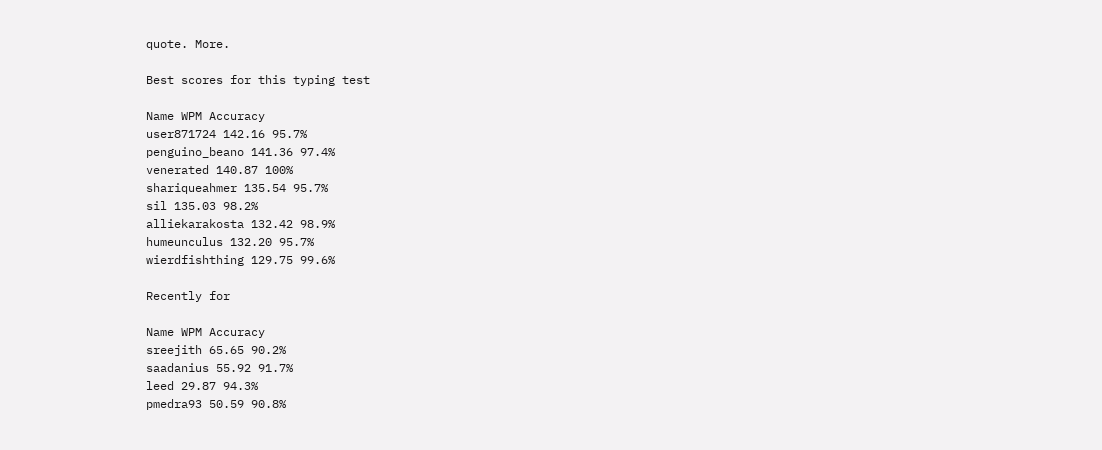quote. More.

Best scores for this typing test

Name WPM Accuracy
user871724 142.16 95.7%
penguino_beano 141.36 97.4%
venerated 140.87 100%
shariqueahmer 135.54 95.7%
sil 135.03 98.2%
alliekarakosta 132.42 98.9%
humeunculus 132.20 95.7%
wierdfishthing 129.75 99.6%

Recently for

Name WPM Accuracy
sreejith 65.65 90.2%
saadanius 55.92 91.7%
leed 29.87 94.3%
pmedra93 50.59 90.8%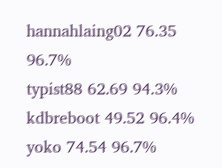hannahlaing02 76.35 96.7%
typist88 62.69 94.3%
kdbreboot 49.52 96.4%
yoko 74.54 96.7%